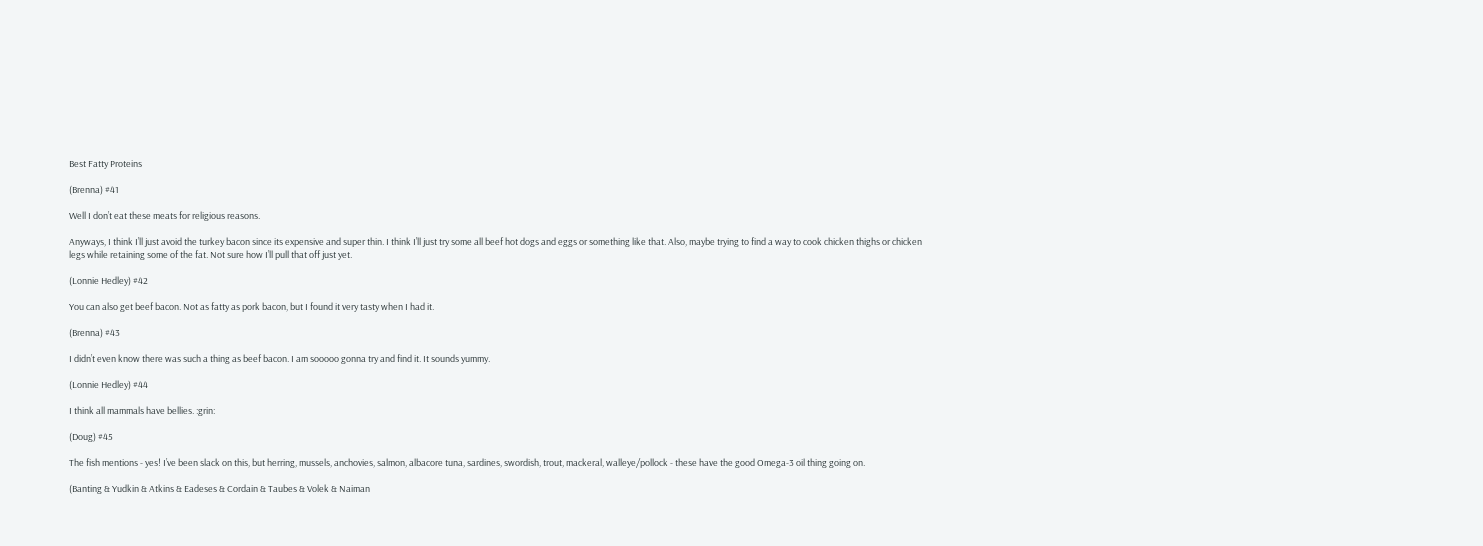Best Fatty Proteins

(Brenna) #41

Well I don’t eat these meats for religious reasons.

Anyways, I think I’ll just avoid the turkey bacon since its expensive and super thin. I think I’ll just try some all beef hot dogs and eggs or something like that. Also, maybe trying to find a way to cook chicken thighs or chicken legs while retaining some of the fat. Not sure how I’ll pull that off just yet.

(Lonnie Hedley) #42

You can also get beef bacon. Not as fatty as pork bacon, but I found it very tasty when I had it.

(Brenna) #43

I didn’t even know there was such a thing as beef bacon. I am sooooo gonna try and find it. It sounds yummy.

(Lonnie Hedley) #44

I think all mammals have bellies. :grin:

(Doug) #45

The fish mentions - yes! I’ve been slack on this, but herring, mussels, anchovies, salmon, albacore tuna, sardines, swordish, trout, mackeral, walleye/pollock - these have the good Omega-3 oil thing going on.

(Banting & Yudkin & Atkins & Eadeses & Cordain & Taubes & Volek & Naiman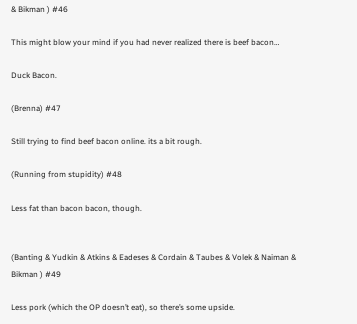& Bikman ) #46

This might blow your mind if you had never realized there is beef bacon…

Duck Bacon.

(Brenna) #47

Still trying to find beef bacon online. its a bit rough.

(Running from stupidity) #48

Less fat than bacon bacon, though.


(Banting & Yudkin & Atkins & Eadeses & Cordain & Taubes & Volek & Naiman & Bikman ) #49

Less pork (which the OP doesn’t eat), so there’s some upside.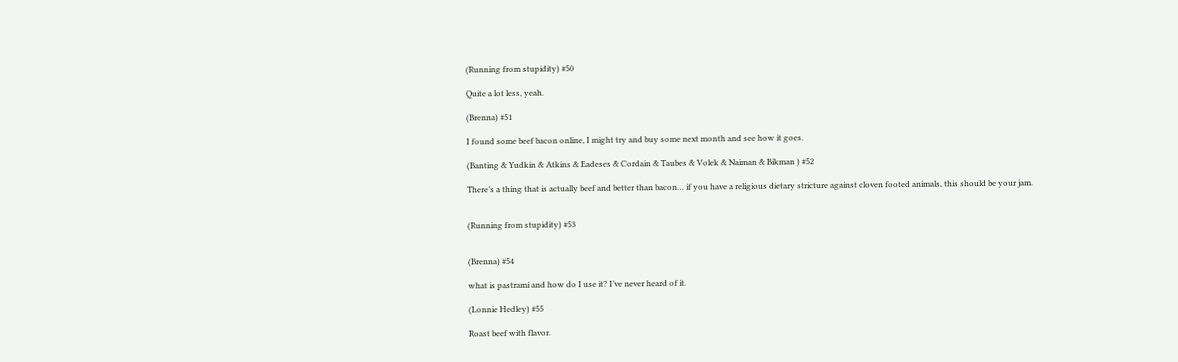(Running from stupidity) #50

Quite a lot less, yeah.

(Brenna) #51

I found some beef bacon online, I might try and buy some next month and see how it goes.

(Banting & Yudkin & Atkins & Eadeses & Cordain & Taubes & Volek & Naiman & Bikman ) #52

There’s a thing that is actually beef and better than bacon… if you have a religious dietary stricture against cloven footed animals, this should be your jam.


(Running from stupidity) #53


(Brenna) #54

what is pastrami and how do I use it? I’ve never heard of it.

(Lonnie Hedley) #55

Roast beef with flavor.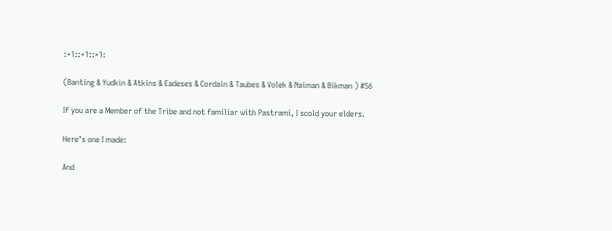:+1::+1::+1:

(Banting & Yudkin & Atkins & Eadeses & Cordain & Taubes & Volek & Naiman & Bikman ) #56

If you are a Member of the Tribe and not familiar with Pastrami, I scold your elders.

Here’s one I made:

And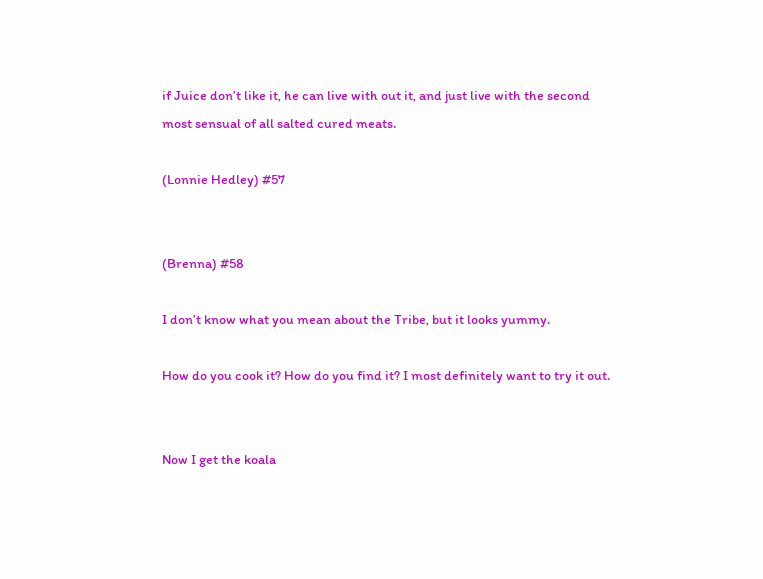if Juice don’t like it, he can live with out it, and just live with the second most sensual of all salted cured meats.

(Lonnie Hedley) #57


(Brenna) #58

I don’t know what you mean about the Tribe, but it looks yummy.

How do you cook it? How do you find it? I most definitely want to try it out.


Now I get the koala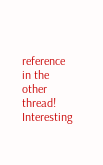reference in the other thread! Interesting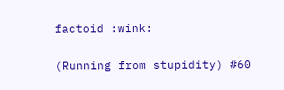factoid :wink:

(Running from stupidity) #60